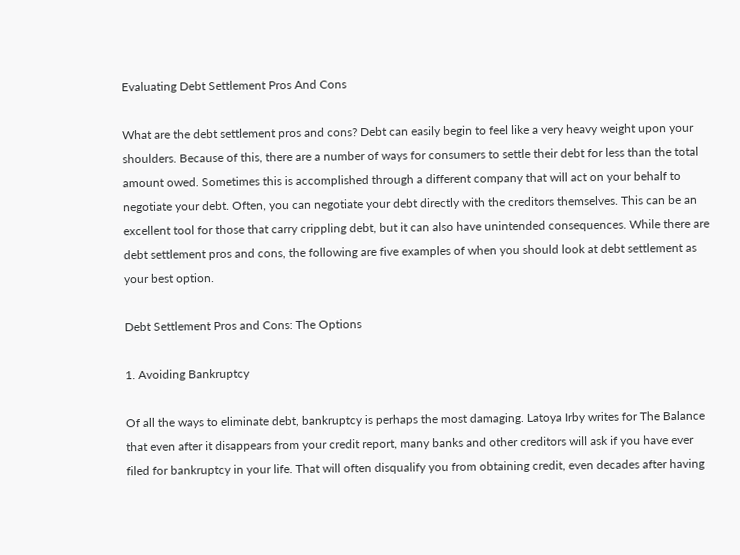Evaluating Debt Settlement Pros And Cons

What are the debt settlement pros and cons? Debt can easily begin to feel like a very heavy weight upon your shoulders. Because of this, there are a number of ways for consumers to settle their debt for less than the total amount owed. Sometimes this is accomplished through a different company that will act on your behalf to negotiate your debt. Often, you can negotiate your debt directly with the creditors themselves. This can be an excellent tool for those that carry crippling debt, but it can also have unintended consequences. While there are debt settlement pros and cons, the following are five examples of when you should look at debt settlement as your best option.

Debt Settlement Pros and Cons: The Options

1. Avoiding Bankruptcy

Of all the ways to eliminate debt, bankruptcy is perhaps the most damaging. Latoya Irby writes for The Balance that even after it disappears from your credit report, many banks and other creditors will ask if you have ever filed for bankruptcy in your life. That will often disqualify you from obtaining credit, even decades after having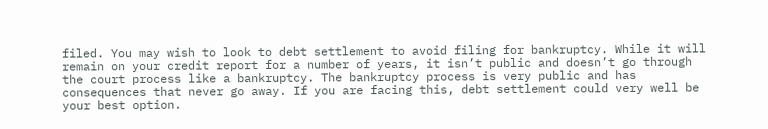filed. You may wish to look to debt settlement to avoid filing for bankruptcy. While it will remain on your credit report for a number of years, it isn’t public and doesn’t go through the court process like a bankruptcy. The bankruptcy process is very public and has consequences that never go away. If you are facing this, debt settlement could very well be your best option.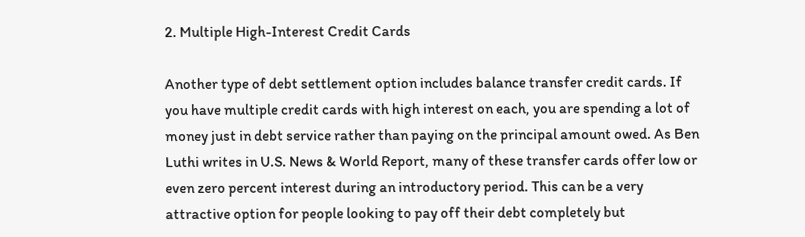2. Multiple High-Interest Credit Cards

Another type of debt settlement option includes balance transfer credit cards. If you have multiple credit cards with high interest on each, you are spending a lot of money just in debt service rather than paying on the principal amount owed. As Ben Luthi writes in U.S. News & World Report, many of these transfer cards offer low or even zero percent interest during an introductory period. This can be a very attractive option for people looking to pay off their debt completely but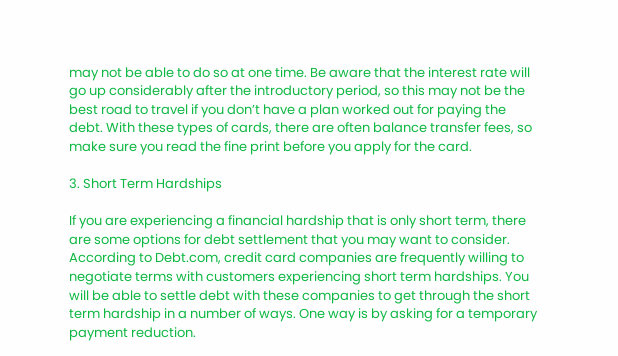may not be able to do so at one time. Be aware that the interest rate will go up considerably after the introductory period, so this may not be the best road to travel if you don’t have a plan worked out for paying the debt. With these types of cards, there are often balance transfer fees, so make sure you read the fine print before you apply for the card.

3. Short Term Hardships

If you are experiencing a financial hardship that is only short term, there are some options for debt settlement that you may want to consider. According to Debt.com, credit card companies are frequently willing to negotiate terms with customers experiencing short term hardships. You will be able to settle debt with these companies to get through the short term hardship in a number of ways. One way is by asking for a temporary payment reduction.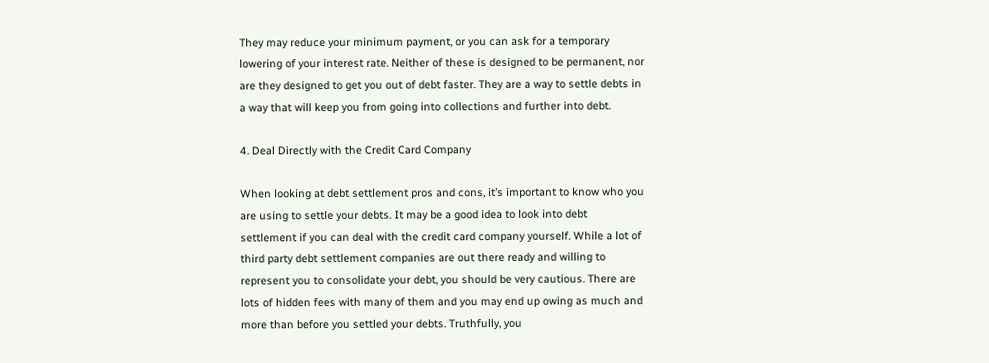They may reduce your minimum payment, or you can ask for a temporary lowering of your interest rate. Neither of these is designed to be permanent, nor are they designed to get you out of debt faster. They are a way to settle debts in a way that will keep you from going into collections and further into debt.

4. Deal Directly with the Credit Card Company

When looking at debt settlement pros and cons, it’s important to know who you are using to settle your debts. It may be a good idea to look into debt settlement if you can deal with the credit card company yourself. While a lot of third party debt settlement companies are out there ready and willing to represent you to consolidate your debt, you should be very cautious. There are lots of hidden fees with many of them and you may end up owing as much and more than before you settled your debts. Truthfully, you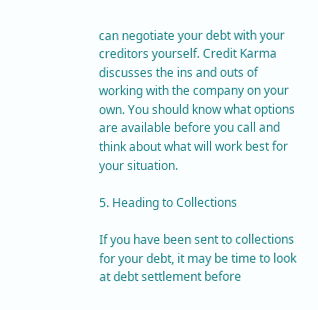can negotiate your debt with your creditors yourself. Credit Karma discusses the ins and outs of working with the company on your own. You should know what options are available before you call and think about what will work best for your situation.

5. Heading to Collections

If you have been sent to collections for your debt, it may be time to look at debt settlement before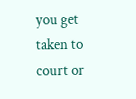you get taken to court or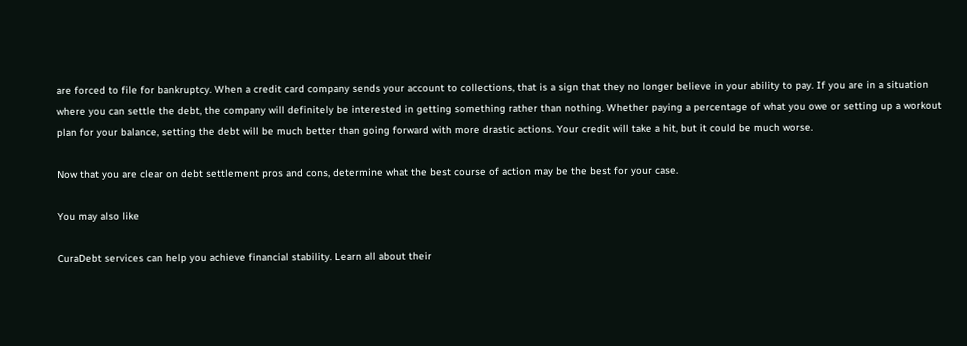are forced to file for bankruptcy. When a credit card company sends your account to collections, that is a sign that they no longer believe in your ability to pay. If you are in a situation where you can settle the debt, the company will definitely be interested in getting something rather than nothing. Whether paying a percentage of what you owe or setting up a workout plan for your balance, setting the debt will be much better than going forward with more drastic actions. Your credit will take a hit, but it could be much worse.

Now that you are clear on debt settlement pros and cons, determine what the best course of action may be the best for your case.

You may also like

CuraDebt services can help you achieve financial stability. Learn all about their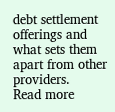debt settlement offerings and what sets them apart from other providers.
Read more